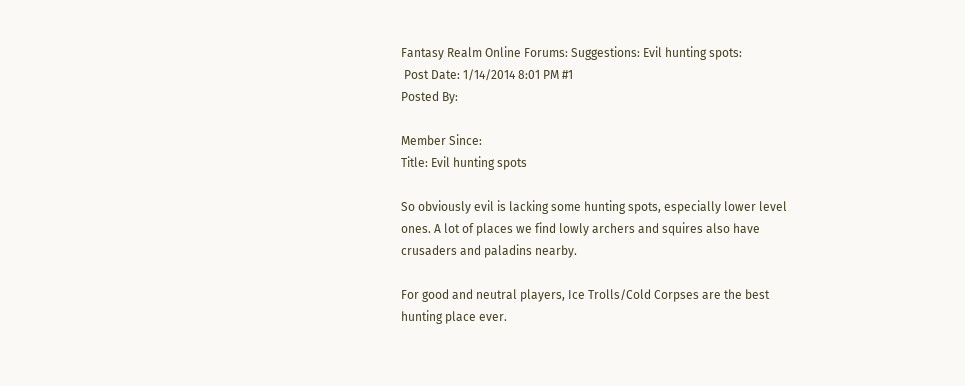Fantasy Realm Online Forums: Suggestions: Evil hunting spots:
 Post Date: 1/14/2014 8:01 PM #1
Posted By:

Member Since:
Title: Evil hunting spots

So obviously evil is lacking some hunting spots, especially lower level ones. A lot of places we find lowly archers and squires also have crusaders and paladins nearby.

For good and neutral players, Ice Trolls/Cold Corpses are the best hunting place ever.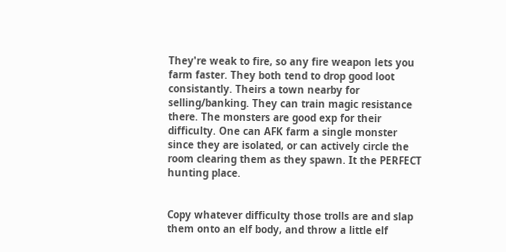They're weak to fire, so any fire weapon lets you farm faster. They both tend to drop good loot consistantly. Theirs a town nearby for selling/banking. They can train magic resistance there. The monsters are good exp for their difficulty. One can AFK farm a single monster since they are isolated, or can actively circle the room clearing them as they spawn. It the PERFECT hunting place.


Copy whatever difficulty those trolls are and slap them onto an elf body, and throw a little elf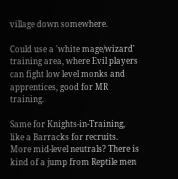village down somewhere.

Could use a 'white mage/wizard' training area, where Evil players can fight low level monks and apprentices, good for MR training.

Same for Knights-in-Training, like a Barracks for recruits. More mid-level neutrals? There is kind of a jump from Reptile men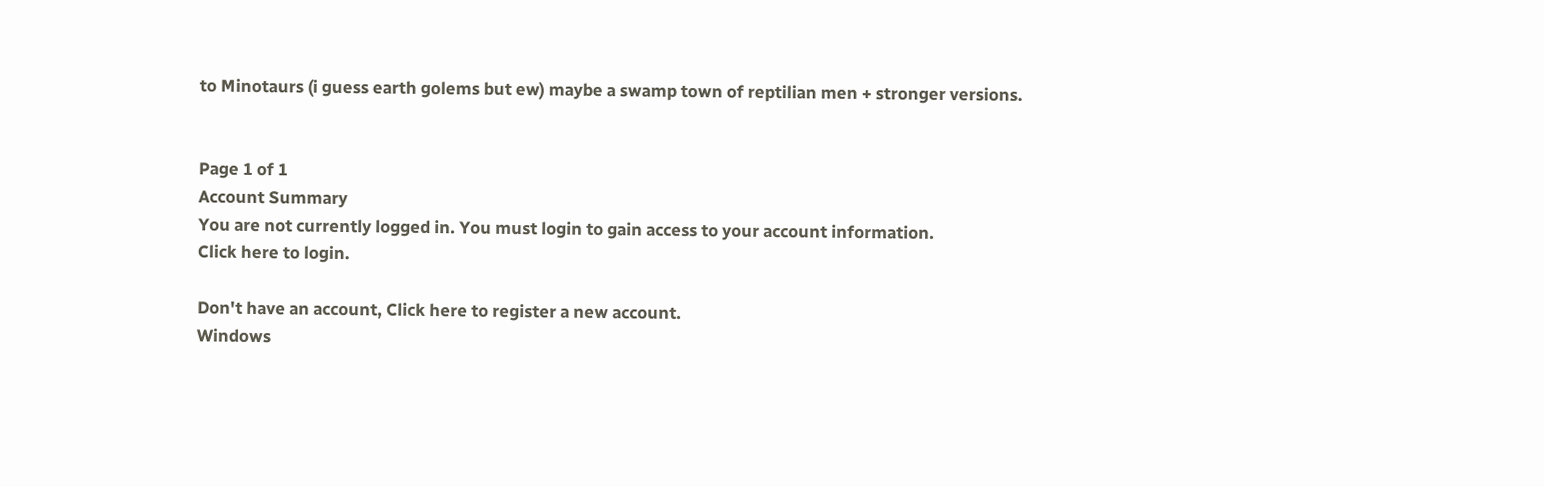to Minotaurs (i guess earth golems but ew) maybe a swamp town of reptilian men + stronger versions.


Page 1 of 1
Account Summary
You are not currently logged in. You must login to gain access to your account information.
Click here to login.

Don't have an account, Click here to register a new account.
Windows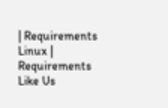| Requirements
Linux | Requirements
Like Us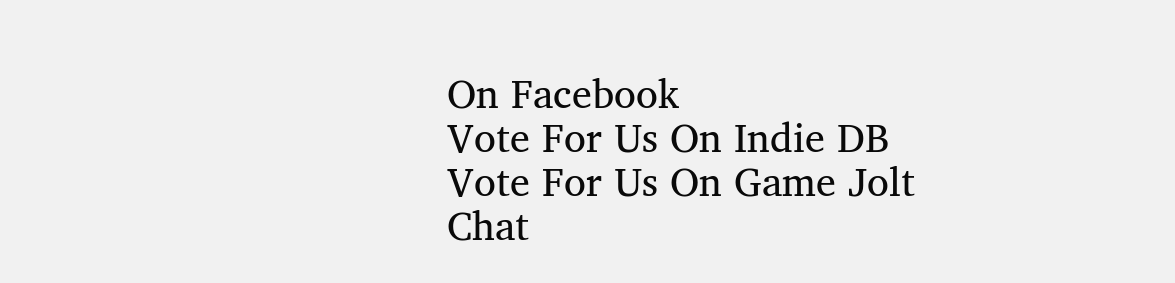On Facebook
Vote For Us On Indie DB
Vote For Us On Game Jolt
Chat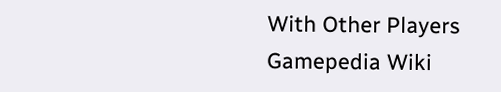With Other Players
Gamepedia Wiki